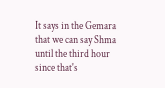It says in the Gemara that we can say Shma until the third hour since that's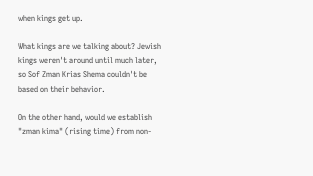when kings get up.

What kings are we talking about? Jewish kings weren't around until much later, so Sof Zman Krias Shema couldn't be based on their behavior.

On the other hand, would we establish "zman kima" (rising time) from non-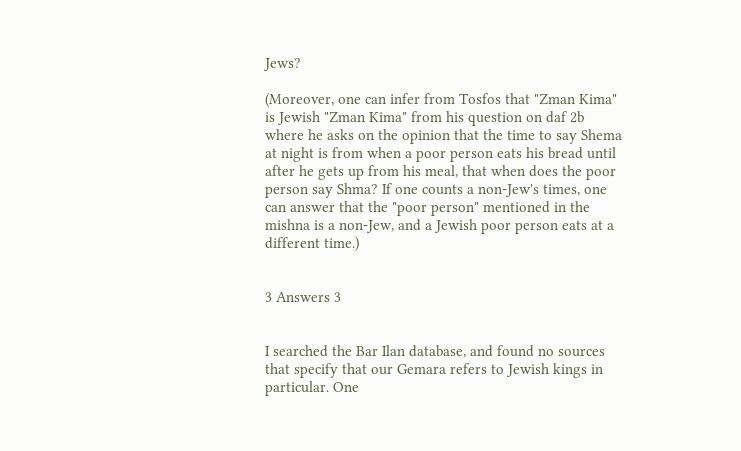Jews?

(Moreover, one can infer from Tosfos that "Zman Kima" is Jewish "Zman Kima" from his question on daf 2b where he asks on the opinion that the time to say Shema at night is from when a poor person eats his bread until after he gets up from his meal, that when does the poor person say Shma? If one counts a non-Jew's times, one can answer that the "poor person" mentioned in the mishna is a non-Jew, and a Jewish poor person eats at a different time.)


3 Answers 3


I searched the Bar Ilan database, and found no sources that specify that our Gemara refers to Jewish kings in particular. One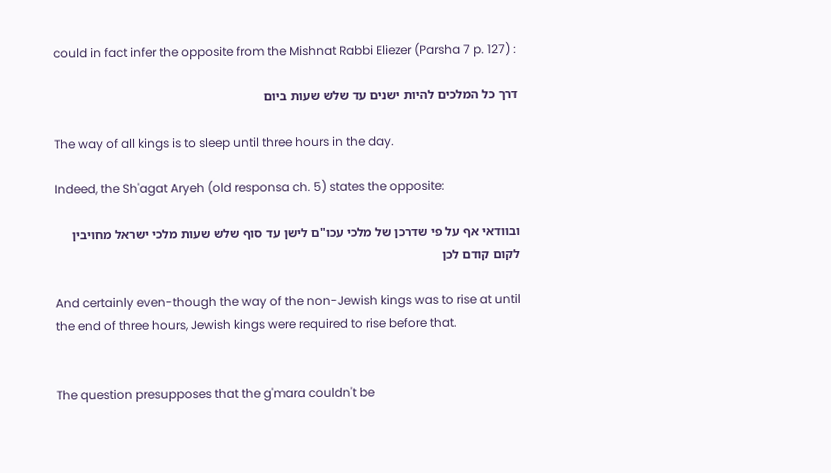could in fact infer the opposite from the Mishnat Rabbi Eliezer (Parsha 7 p. 127) :

דרך כל המלכים להיות ישנים עד שלש שעות ביום

The way of all kings is to sleep until three hours in the day.

Indeed, the Sh'agat Aryeh (old responsa ch. 5) states the opposite:

ובוודאי אף על פי שדרכן של מלכי עכו"ם לישן עד סוף שלש שעות מלכי ישראל מחויבין לקום קודם לכן

And certainly even-though the way of the non-Jewish kings was to rise at until the end of three hours, Jewish kings were required to rise before that.


The question presupposes that the g'mara couldn't be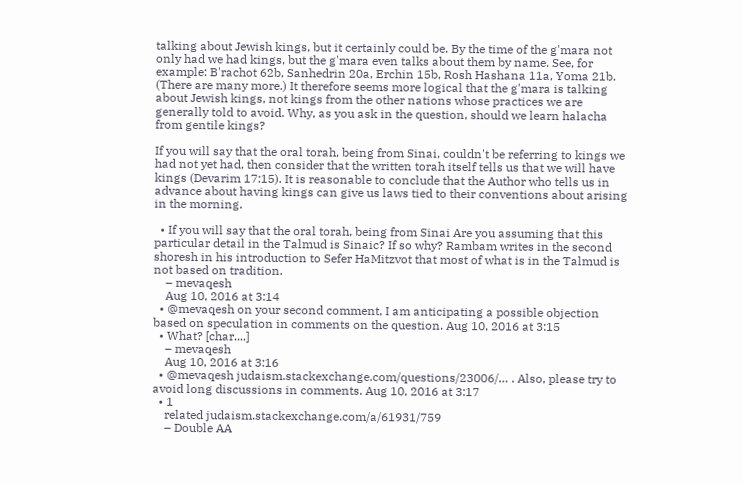talking about Jewish kings, but it certainly could be. By the time of the g'mara not only had we had kings, but the g'mara even talks about them by name. See, for example: B'rachot 62b, Sanhedrin 20a, Erchin 15b, Rosh Hashana 11a, Yoma 21b. (There are many more.) It therefore seems more logical that the g'mara is talking about Jewish kings, not kings from the other nations whose practices we are generally told to avoid. Why, as you ask in the question, should we learn halacha from gentile kings?

If you will say that the oral torah, being from Sinai, couldn't be referring to kings we had not yet had, then consider that the written torah itself tells us that we will have kings (Devarim 17:15). It is reasonable to conclude that the Author who tells us in advance about having kings can give us laws tied to their conventions about arising in the morning.

  • If you will say that the oral torah, being from Sinai Are you assuming that this particular detail in the Talmud is Sinaic? If so why? Rambam writes in the second shoresh in his introduction to Sefer HaMitzvot that most of what is in the Talmud is not based on tradition.
    – mevaqesh
    Aug 10, 2016 at 3:14
  • @mevaqesh on your second comment, I am anticipating a possible objection based on speculation in comments on the question. Aug 10, 2016 at 3:15
  • What? [char....]
    – mevaqesh
    Aug 10, 2016 at 3:16
  • @mevaqesh judaism.stackexchange.com/questions/23006/… . Also, please try to avoid long discussions in comments. Aug 10, 2016 at 3:17
  • 1
    related judaism.stackexchange.com/a/61931/759
    – Double AA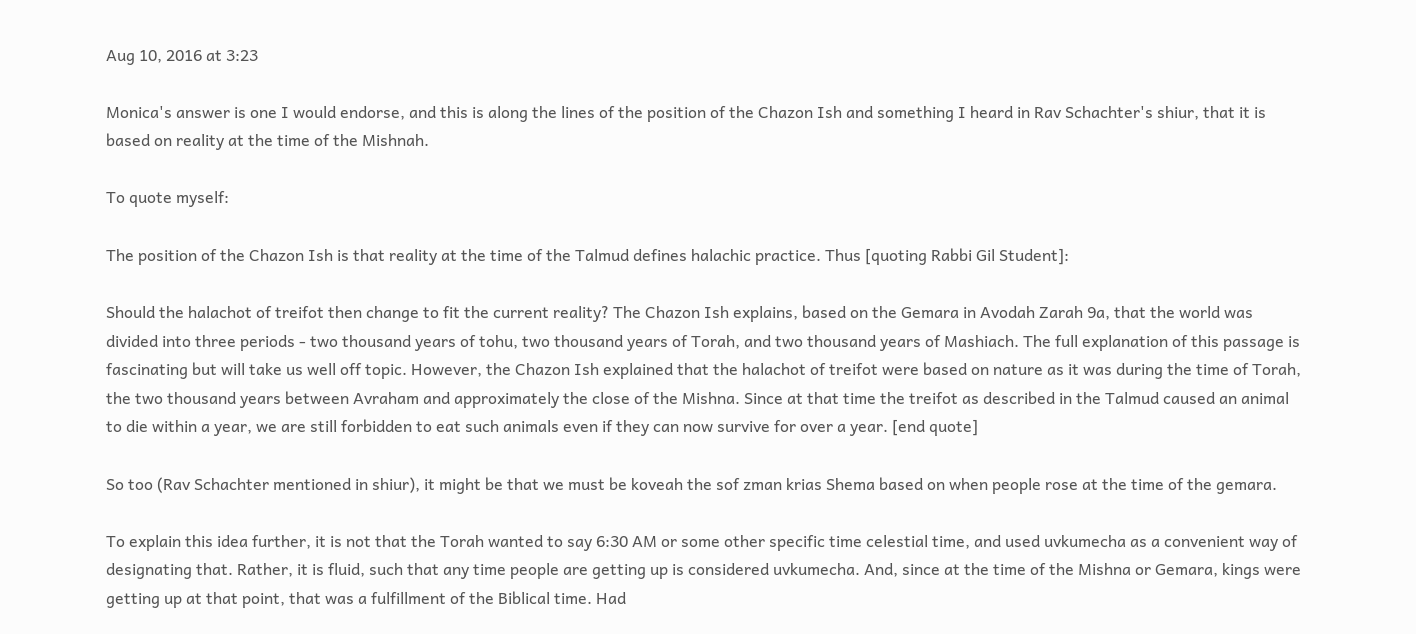Aug 10, 2016 at 3:23

Monica's answer is one I would endorse, and this is along the lines of the position of the Chazon Ish and something I heard in Rav Schachter's shiur, that it is based on reality at the time of the Mishnah.

To quote myself:

The position of the Chazon Ish is that reality at the time of the Talmud defines halachic practice. Thus [quoting Rabbi Gil Student]:

Should the halachot of treifot then change to fit the current reality? The Chazon Ish explains, based on the Gemara in Avodah Zarah 9a, that the world was divided into three periods - two thousand years of tohu, two thousand years of Torah, and two thousand years of Mashiach. The full explanation of this passage is fascinating but will take us well off topic. However, the Chazon Ish explained that the halachot of treifot were based on nature as it was during the time of Torah, the two thousand years between Avraham and approximately the close of the Mishna. Since at that time the treifot as described in the Talmud caused an animal to die within a year, we are still forbidden to eat such animals even if they can now survive for over a year. [end quote]

So too (Rav Schachter mentioned in shiur), it might be that we must be koveah the sof zman krias Shema based on when people rose at the time of the gemara.

To explain this idea further, it is not that the Torah wanted to say 6:30 AM or some other specific time celestial time, and used uvkumecha as a convenient way of designating that. Rather, it is fluid, such that any time people are getting up is considered uvkumecha. And, since at the time of the Mishna or Gemara, kings were getting up at that point, that was a fulfillment of the Biblical time. Had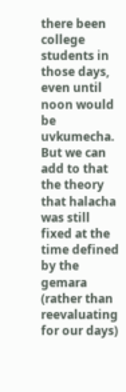there been college students in those days, even until noon would be uvkumecha. But we can add to that the theory that halacha was still fixed at the time defined by the gemara (rather than reevaluating for our days)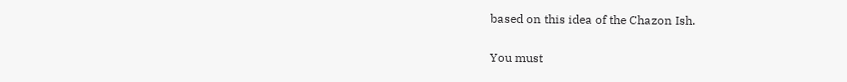based on this idea of the Chazon Ish.


You must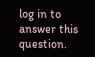log in to answer this question.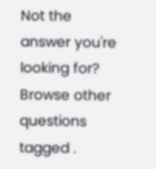Not the answer you're looking for? Browse other questions tagged .